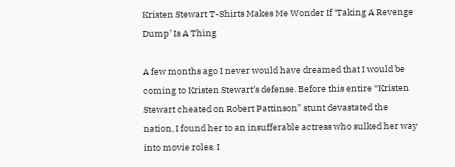Kristen Stewart T-Shirts Makes Me Wonder If ‘Taking A Revenge Dump’ Is A Thing

A few months ago I never would have dreamed that I would be coming to Kristen Stewart’s defense. Before this entire “Kristen Stewart cheated on Robert Pattinson” stunt devastated the nation, I found her to an insufferable actress who sulked her way into movie roles. I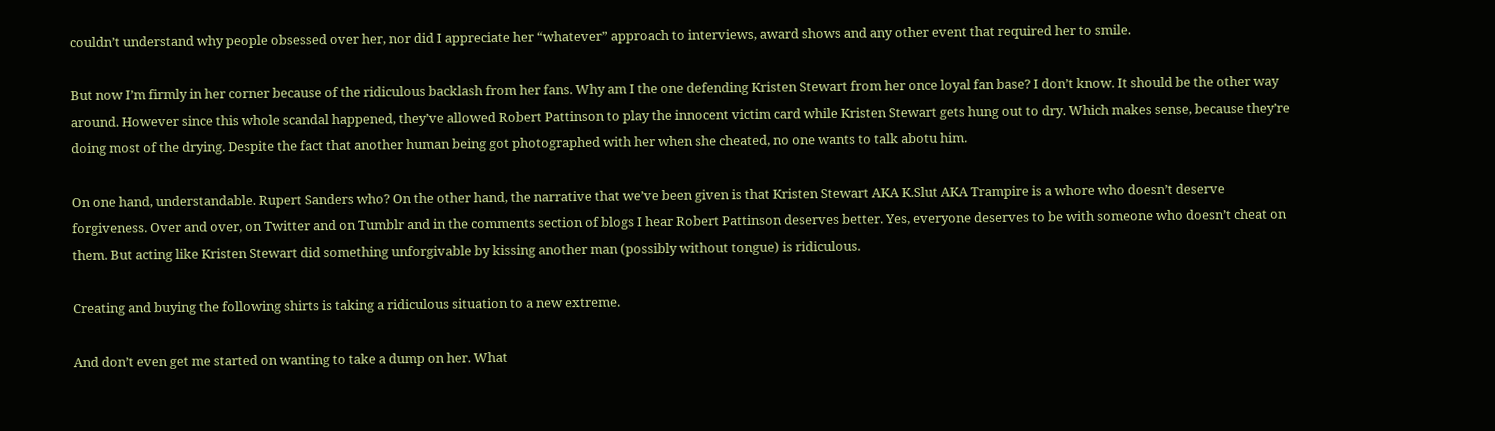couldn’t understand why people obsessed over her, nor did I appreciate her “whatever” approach to interviews, award shows and any other event that required her to smile.

But now I’m firmly in her corner because of the ridiculous backlash from her fans. Why am I the one defending Kristen Stewart from her once loyal fan base? I don’t know. It should be the other way around. However since this whole scandal happened, they’ve allowed Robert Pattinson to play the innocent victim card while Kristen Stewart gets hung out to dry. Which makes sense, because they’re doing most of the drying. Despite the fact that another human being got photographed with her when she cheated, no one wants to talk abotu him.

On one hand, understandable. Rupert Sanders who? On the other hand, the narrative that we’ve been given is that Kristen Stewart AKA K.Slut AKA Trampire is a whore who doesn’t deserve forgiveness. Over and over, on Twitter and on Tumblr and in the comments section of blogs I hear Robert Pattinson deserves better. Yes, everyone deserves to be with someone who doesn’t cheat on them. But acting like Kristen Stewart did something unforgivable by kissing another man (possibly without tongue) is ridiculous.

Creating and buying the following shirts is taking a ridiculous situation to a new extreme.

And don’t even get me started on wanting to take a dump on her. What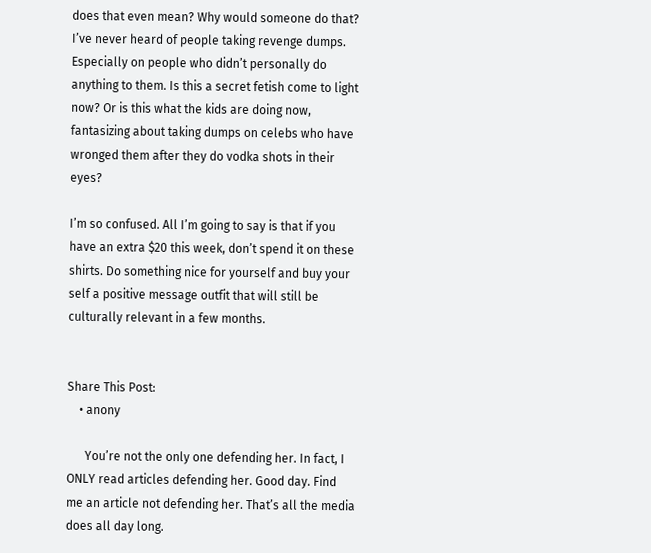does that even mean? Why would someone do that? I’ve never heard of people taking revenge dumps. Especially on people who didn’t personally do anything to them. Is this a secret fetish come to light now? Or is this what the kids are doing now, fantasizing about taking dumps on celebs who have wronged them after they do vodka shots in their eyes?

I’m so confused. All I’m going to say is that if you have an extra $20 this week, don’t spend it on these shirts. Do something nice for yourself and buy your self a positive message outfit that will still be culturally relevant in a few months.


Share This Post:
    • anony

      You’re not the only one defending her. In fact, I ONLY read articles defending her. Good day. Find me an article not defending her. That’s all the media does all day long.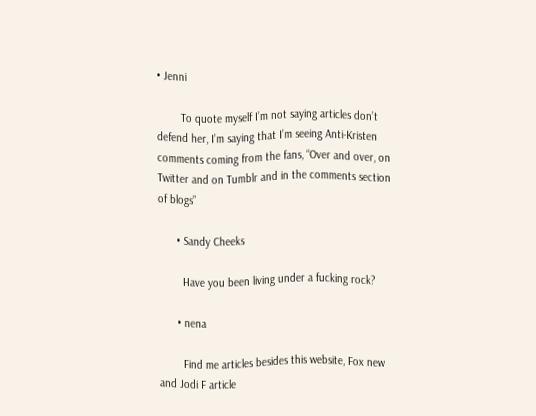• Jenni

        To quote myself I’m not saying articles don’t defend her, I’m saying that I’m seeing Anti-Kristen comments coming from the fans, “Over and over, on Twitter and on Tumblr and in the comments section of blogs”

      • Sandy Cheeks

        Have you been living under a fucking rock?

      • nena

        Find me articles besides this website, Fox new and Jodi F article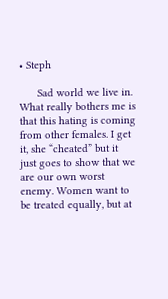• Steph

      Sad world we live in. What really bothers me is that this hating is coming from other females. I get it, she “cheated” but it just goes to show that we are our own worst enemy. Women want to be treated equally, but at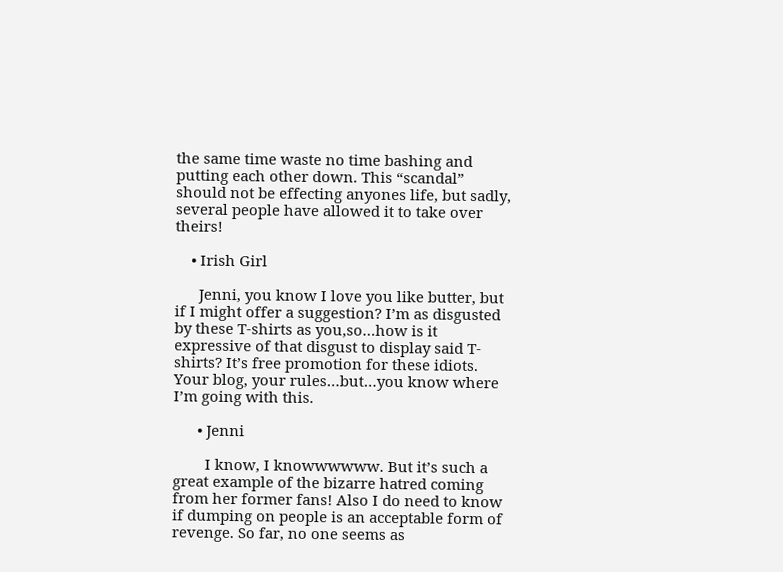the same time waste no time bashing and putting each other down. This “scandal” should not be effecting anyones life, but sadly, several people have allowed it to take over theirs!

    • Irish Girl

      Jenni, you know I love you like butter, but if I might offer a suggestion? I’m as disgusted by these T-shirts as you,so…how is it expressive of that disgust to display said T-shirts? It’s free promotion for these idiots. Your blog, your rules…but…you know where I’m going with this.

      • Jenni

        I know, I knowwwwww. But it’s such a great example of the bizarre hatred coming from her former fans! Also I do need to know if dumping on people is an acceptable form of revenge. So far, no one seems as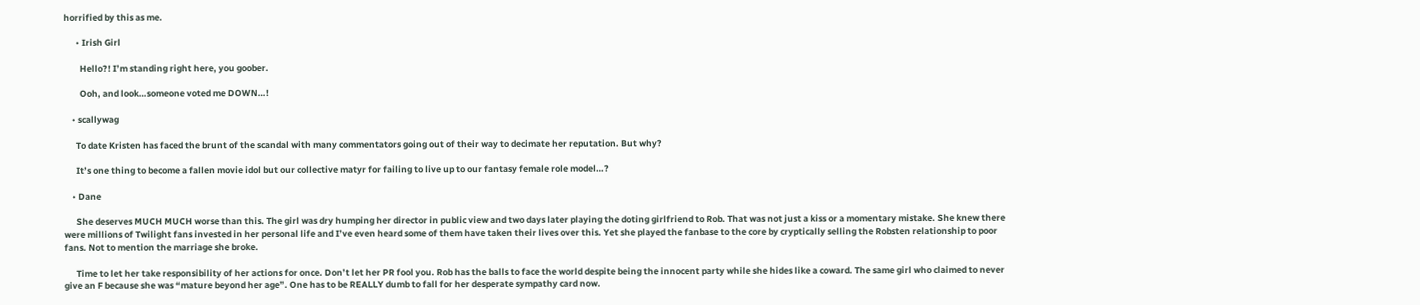horrified by this as me.

      • Irish Girl

        Hello?! I’m standing right here, you goober.

        Ooh, and look…someone voted me DOWN…!

    • scallywag

      To date Kristen has faced the brunt of the scandal with many commentators going out of their way to decimate her reputation. But why?

      It’s one thing to become a fallen movie idol but our collective matyr for failing to live up to our fantasy female role model…?

    • Dane

      She deserves MUCH MUCH worse than this. The girl was dry humping her director in public view and two days later playing the doting girlfriend to Rob. That was not just a kiss or a momentary mistake. She knew there were millions of Twilight fans invested in her personal life and I’ve even heard some of them have taken their lives over this. Yet she played the fanbase to the core by cryptically selling the Robsten relationship to poor fans. Not to mention the marriage she broke.

      Time to let her take responsibility of her actions for once. Don’t let her PR fool you. Rob has the balls to face the world despite being the innocent party while she hides like a coward. The same girl who claimed to never give an F because she was “mature beyond her age”. One has to be REALLY dumb to fall for her desperate sympathy card now.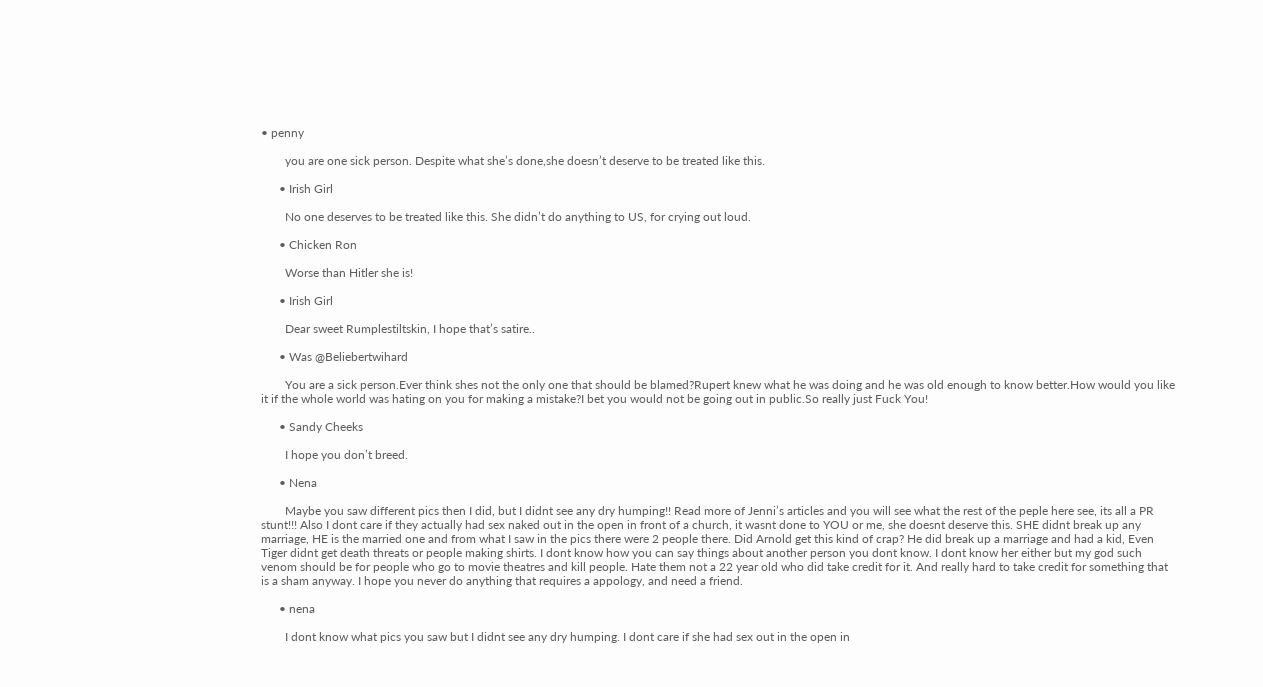• penny

        you are one sick person. Despite what she’s done,she doesn’t deserve to be treated like this.

      • Irish Girl

        No one deserves to be treated like this. She didn’t do anything to US, for crying out loud.

      • Chicken Ron

        Worse than Hitler she is!

      • Irish Girl

        Dear sweet Rumplestiltskin, I hope that’s satire..

      • Was @Beliebertwihard

        You are a sick person.Ever think shes not the only one that should be blamed?Rupert knew what he was doing and he was old enough to know better.How would you like it if the whole world was hating on you for making a mistake?I bet you would not be going out in public.So really just Fuck You!

      • Sandy Cheeks

        I hope you don’t breed.

      • Nena

        Maybe you saw different pics then I did, but I didnt see any dry humping!! Read more of Jenni’s articles and you will see what the rest of the peple here see, its all a PR stunt!!! Also I dont care if they actually had sex naked out in the open in front of a church, it wasnt done to YOU or me, she doesnt deserve this. SHE didnt break up any marriage, HE is the married one and from what I saw in the pics there were 2 people there. Did Arnold get this kind of crap? He did break up a marriage and had a kid, Even Tiger didnt get death threats or people making shirts. I dont know how you can say things about another person you dont know. I dont know her either but my god such venom should be for people who go to movie theatres and kill people. Hate them not a 22 year old who did take credit for it. And really hard to take credit for something that is a sham anyway. I hope you never do anything that requires a appology, and need a friend.

      • nena

        I dont know what pics you saw but I didnt see any dry humping. I dont care if she had sex out in the open in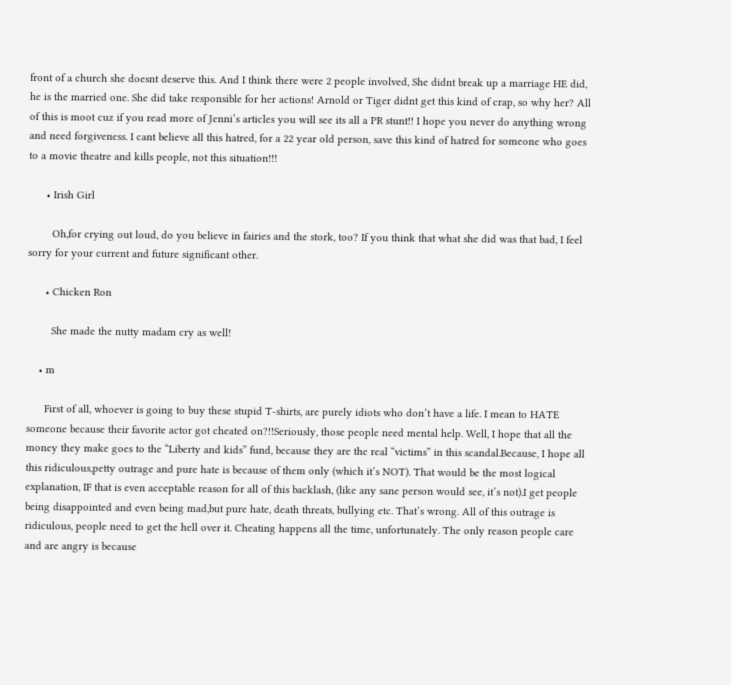front of a church she doesnt deserve this. And I think there were 2 people involved, She didnt break up a marriage HE did, he is the married one. She did take responsible for her actions! Arnold or Tiger didnt get this kind of crap, so why her? All of this is moot cuz if you read more of Jenni’s articles you will see its all a PR stunt!! I hope you never do anything wrong and need forgiveness. I cant believe all this hatred, for a 22 year old person, save this kind of hatred for someone who goes to a movie theatre and kills people, not this situation!!!

      • Irish Girl

        Oh,for crying out loud, do you believe in fairies and the stork, too? If you think that what she did was that bad, I feel sorry for your current and future significant other.

      • Chicken Ron

        She made the nutty madam cry as well!

    • m

      First of all, whoever is going to buy these stupid T-shirts, are purely idiots who don’t have a life. I mean to HATE someone because their favorite actor got cheated on?!!Seriously, those people need mental help. Well, I hope that all the money they make goes to the “Liberty and kids” fund, because they are the real “victims” in this scandal.Because, I hope all this ridiculous,petty outrage and pure hate is because of them only (which it’s NOT). That would be the most logical explanation, IF that is even acceptable reason for all of this backlash, (like any sane person would see, it’s not).I get people being disappointed and even being mad,but pure hate, death threats, bullying etc. That’s wrong. All of this outrage is ridiculous, people need to get the hell over it. Cheating happens all the time, unfortunately. The only reason people care and are angry is because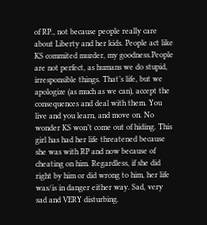of RP., not because people really care about Liberty and her kids. People act like KS commited murder, my goodness.People are not perfect, as humans we do stupid, irresponsible things. That’s life, but we apologize (as much as we can), accept the consequences and deal with them. You live and you learn, and move on. No wonder KS won’t come out of hiding. This girl has had her life threatened because she was with RP and now because of cheating on him. Regardless, if she did right by him or did wrong to him, her life was/is in danger either way. Sad, very sad and VERY disturbing.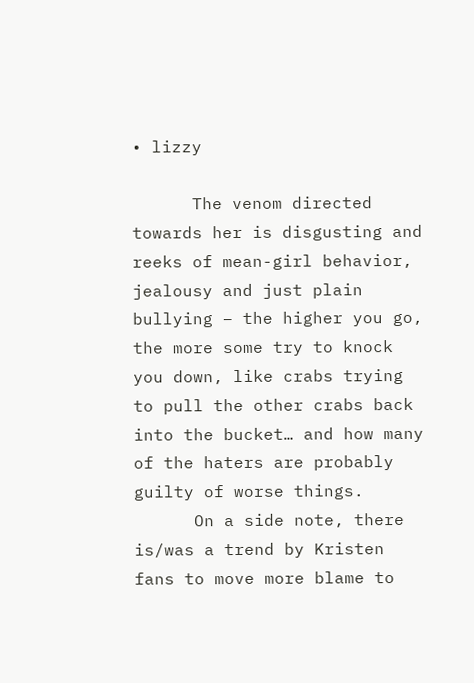• lizzy

      The venom directed towards her is disgusting and reeks of mean-girl behavior, jealousy and just plain bullying – the higher you go, the more some try to knock you down, like crabs trying to pull the other crabs back into the bucket… and how many of the haters are probably guilty of worse things.
      On a side note, there is/was a trend by Kristen fans to move more blame to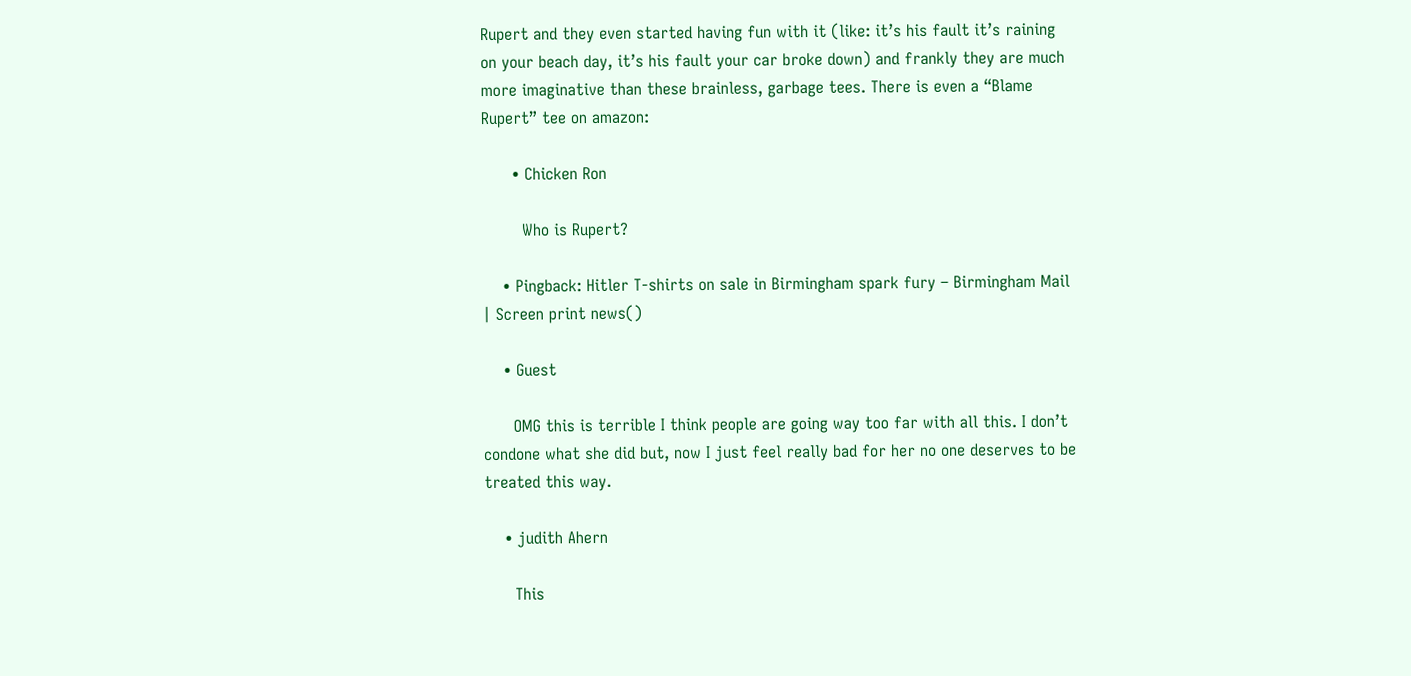Rupert and they even started having fun with it (like: it’s his fault it’s raining on your beach day, it’s his fault your car broke down) and frankly they are much more imaginative than these brainless, garbage tees. There is even a “Blame Rupert” tee on amazon:

      • Chicken Ron

        Who is Rupert?

    • Pingback: Hitler T-shirts on sale in Birmingham spark fury – Birmingham Mail | Screen print news()

    • Guest

      OMG this is terrible I think people are going way too far with all this. I don’t condone what she did but, now I just feel really bad for her no one deserves to be treated this way.

    • judith Ahern

      This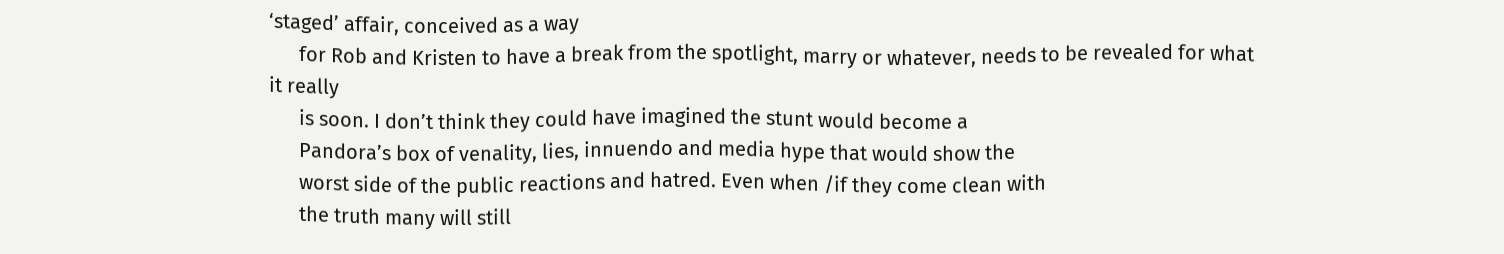‘staged’ affair, conceived as a way
      for Rob and Kristen to have a break from the spotlight, marry or whatever, needs to be revealed for what it really
      is soon. I don’t think they could have imagined the stunt would become a
      Pandora’s box of venality, lies, innuendo and media hype that would show the
      worst side of the public reactions and hatred. Even when /if they come clean with
      the truth many will still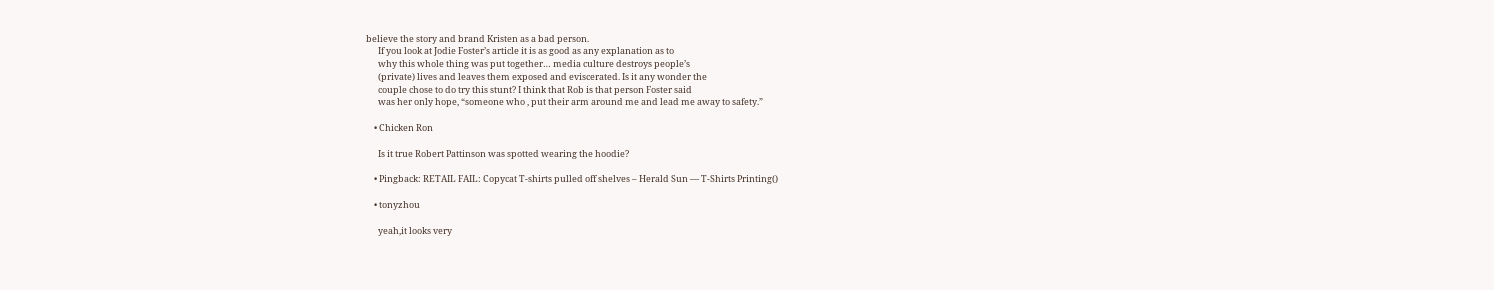believe the story and brand Kristen as a bad person.
      If you look at Jodie Foster’s article it is as good as any explanation as to
      why this whole thing was put together… media culture destroys people’s
      (private) lives and leaves them exposed and eviscerated. Is it any wonder the
      couple chose to do try this stunt? I think that Rob is that person Foster said
      was her only hope, “someone who , put their arm around me and lead me away to safety.”

    • Chicken Ron

      Is it true Robert Pattinson was spotted wearing the hoodie?

    • Pingback: RETAIL FAIL: Copycat T-shirts pulled off shelves – Herald Sun — T-Shirts Printing()

    • tonyzhou

      yeah,it looks very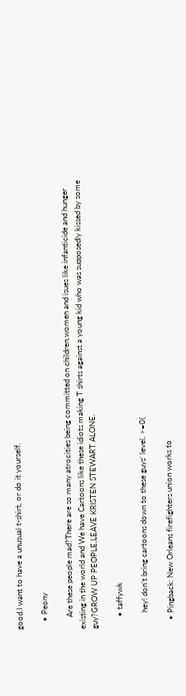good.I want to have a unusual t-shirt, or do it yourself.

    • Peony

      Are these people mad?There are so many atrocities being committed on children,women and isues like infanticide and hunger existing in the world and We have Cartoons like these idiots making T shirts against a young kid who was supposedly kissed by some guy?GROW UP PEOPLE,LEAVE KRISTEN STEWART ALONE.

      • taffywk

        hey! don’t bring cartoons down to these guys’ level. >=0(

    • Pingback: New Orleans firefighters union works to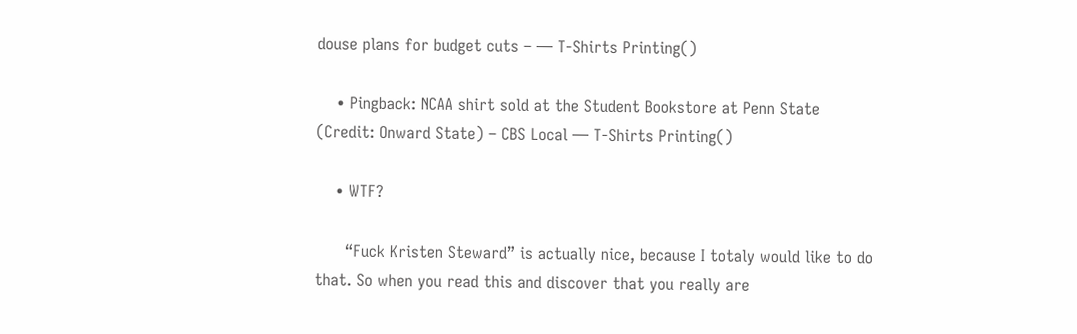douse plans for budget cuts – — T-Shirts Printing()

    • Pingback: NCAA shirt sold at the Student Bookstore at Penn State (Credit: Onward State) – CBS Local — T-Shirts Printing()

    • WTF?

      “Fuck Kristen Steward” is actually nice, because I totaly would like to do that. So when you read this and discover that you really are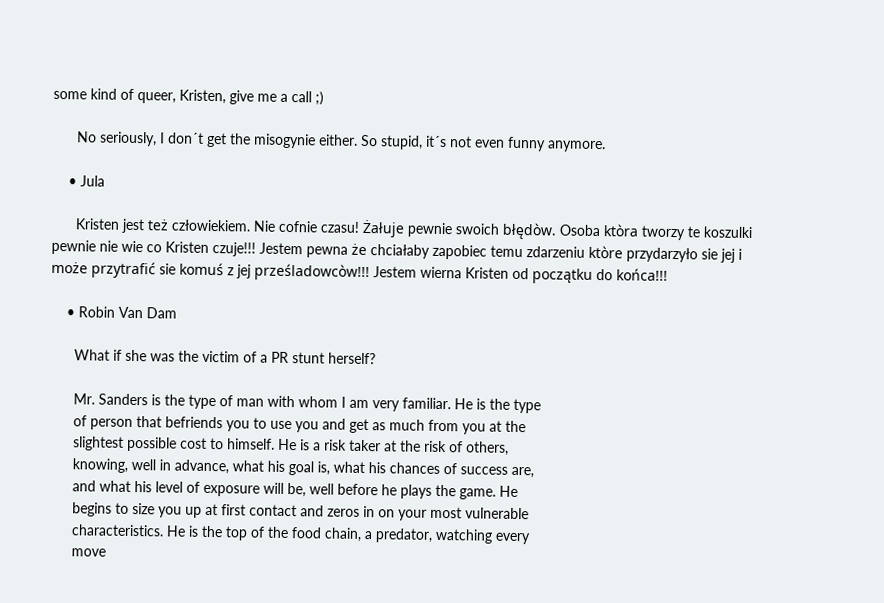some kind of queer, Kristen, give me a call ;)

      No seriously, I don´t get the misogynie either. So stupid, it´s not even funny anymore.

    • Jula

      Kristen jest też człowiekiem. Nie cofnie czasu! Żałuje pewnie swoich błędòw. Osoba ktòra tworzy te koszulki pewnie nie wie co Kristen czuje!!! Jestem pewna że chciałaby zapobiec temu zdarzeniu ktòre przydarzyło sie jej i może przytrafić sie komuś z jej prześladowcòw!!! Jestem wierna Kristen od początku do końca!!!

    • Robin Van Dam

      What if she was the victim of a PR stunt herself?

      Mr. Sanders is the type of man with whom I am very familiar. He is the type
      of person that befriends you to use you and get as much from you at the
      slightest possible cost to himself. He is a risk taker at the risk of others,
      knowing, well in advance, what his goal is, what his chances of success are,
      and what his level of exposure will be, well before he plays the game. He
      begins to size you up at first contact and zeros in on your most vulnerable
      characteristics. He is the top of the food chain, a predator, watching every
      move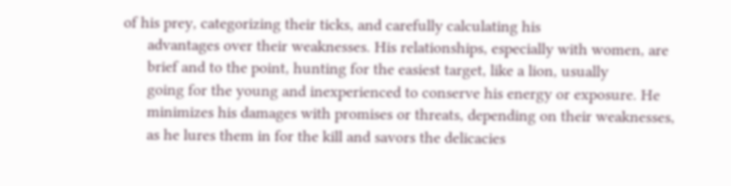of his prey, categorizing their ticks, and carefully calculating his
      advantages over their weaknesses. His relationships, especially with women, are
      brief and to the point, hunting for the easiest target, like a lion, usually
      going for the young and inexperienced to conserve his energy or exposure. He
      minimizes his damages with promises or threats, depending on their weaknesses,
      as he lures them in for the kill and savors the delicacies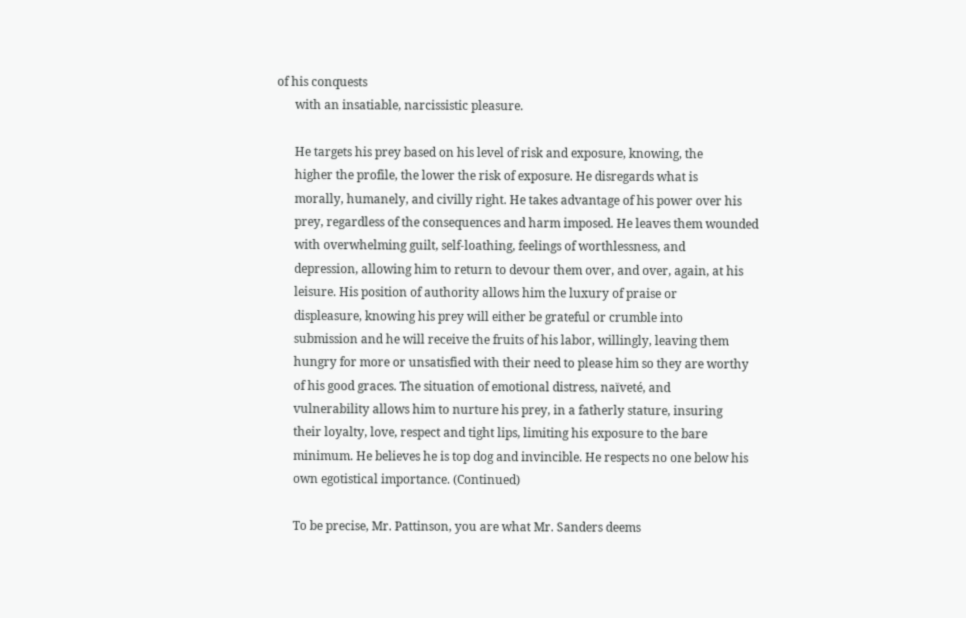of his conquests
      with an insatiable, narcissistic pleasure.

      He targets his prey based on his level of risk and exposure, knowing, the
      higher the profile, the lower the risk of exposure. He disregards what is
      morally, humanely, and civilly right. He takes advantage of his power over his
      prey, regardless of the consequences and harm imposed. He leaves them wounded
      with overwhelming guilt, self-loathing, feelings of worthlessness, and
      depression, allowing him to return to devour them over, and over, again, at his
      leisure. His position of authority allows him the luxury of praise or
      displeasure, knowing his prey will either be grateful or crumble into
      submission and he will receive the fruits of his labor, willingly, leaving them
      hungry for more or unsatisfied with their need to please him so they are worthy
      of his good graces. The situation of emotional distress, naïveté, and
      vulnerability allows him to nurture his prey, in a fatherly stature, insuring
      their loyalty, love, respect and tight lips, limiting his exposure to the bare
      minimum. He believes he is top dog and invincible. He respects no one below his
      own egotistical importance. (Continued)

      To be precise, Mr. Pattinson, you are what Mr. Sanders deems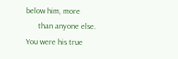below him, more
      than anyone else. You were his true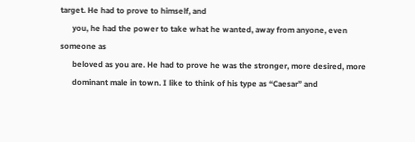target. He had to prove to himself, and
      you, he had the power to take what he wanted, away from anyone, even someone as
      beloved as you are. He had to prove he was the stronger, more desired, more
      dominant male in town. I like to think of his type as “Caesar” and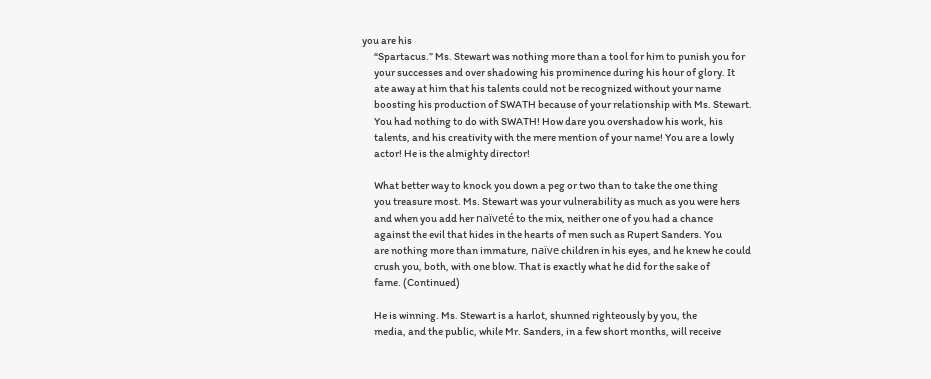you are his
      “Spartacus.” Ms. Stewart was nothing more than a tool for him to punish you for
      your successes and over shadowing his prominence during his hour of glory. It
      ate away at him that his talents could not be recognized without your name
      boosting his production of SWATH because of your relationship with Ms. Stewart.
      You had nothing to do with SWATH! How dare you overshadow his work, his
      talents, and his creativity with the mere mention of your name! You are a lowly
      actor! He is the almighty director!

      What better way to knock you down a peg or two than to take the one thing
      you treasure most. Ms. Stewart was your vulnerability as much as you were hers
      and when you add her naïveté to the mix, neither one of you had a chance
      against the evil that hides in the hearts of men such as Rupert Sanders. You
      are nothing more than immature, naïve children in his eyes, and he knew he could
      crush you, both, with one blow. That is exactly what he did for the sake of
      fame. (Continued)

      He is winning. Ms. Stewart is a harlot, shunned righteously by you, the
      media, and the public, while Mr. Sanders, in a few short months, will receive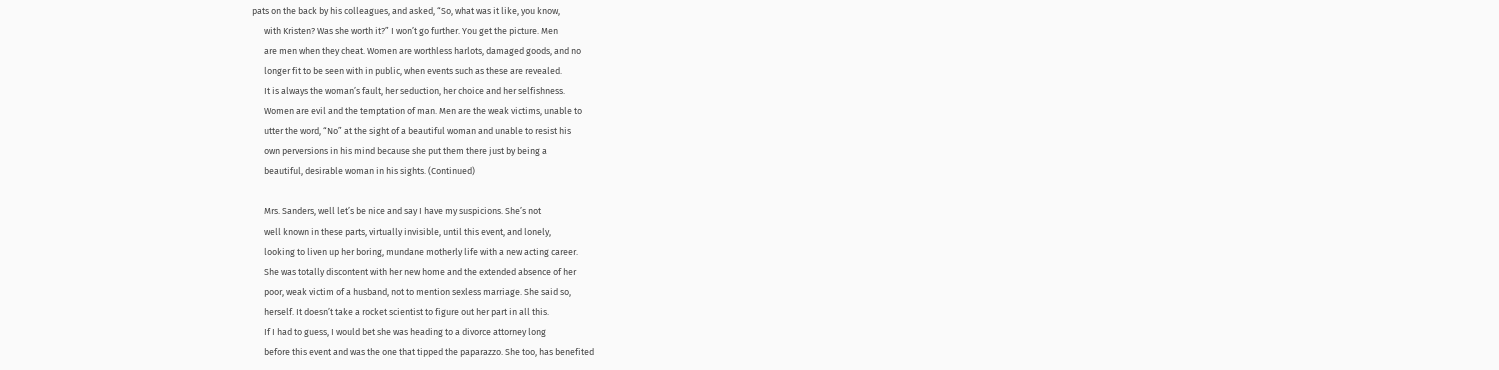pats on the back by his colleagues, and asked, “So, what was it like, you know,
      with Kristen? Was she worth it?” I won’t go further. You get the picture. Men
      are men when they cheat. Women are worthless harlots, damaged goods, and no
      longer fit to be seen with in public, when events such as these are revealed.
      It is always the woman’s fault, her seduction, her choice and her selfishness.
      Women are evil and the temptation of man. Men are the weak victims, unable to
      utter the word, “No” at the sight of a beautiful woman and unable to resist his
      own perversions in his mind because she put them there just by being a
      beautiful, desirable woman in his sights. (Continued)

      Mrs. Sanders, well let’s be nice and say I have my suspicions. She’s not
      well known in these parts, virtually invisible, until this event, and lonely,
      looking to liven up her boring, mundane motherly life with a new acting career.
      She was totally discontent with her new home and the extended absence of her
      poor, weak victim of a husband, not to mention sexless marriage. She said so,
      herself. It doesn’t take a rocket scientist to figure out her part in all this.
      If I had to guess, I would bet she was heading to a divorce attorney long
      before this event and was the one that tipped the paparazzo. She too, has benefited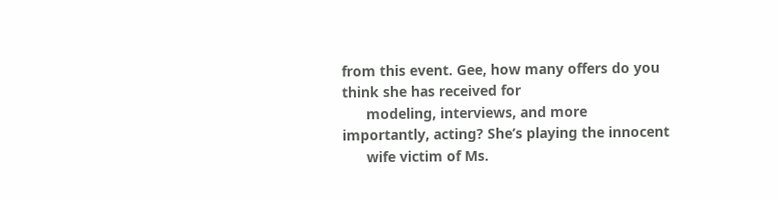from this event. Gee, how many offers do you think she has received for
      modeling, interviews, and more importantly, acting? She’s playing the innocent
      wife victim of Ms.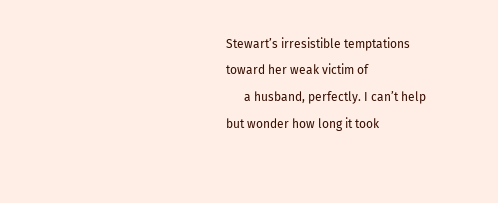Stewart’s irresistible temptations toward her weak victim of
      a husband, perfectly. I can’t help but wonder how long it took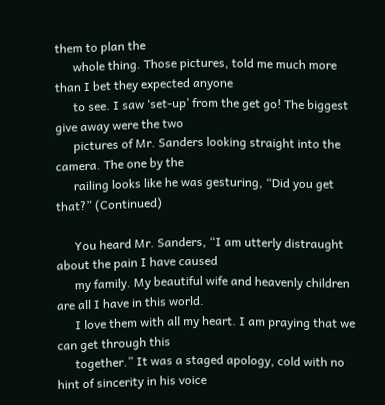them to plan the
      whole thing. Those pictures, told me much more than I bet they expected anyone
      to see. I saw ‘set-up’ from the get go! The biggest give away were the two
      pictures of Mr. Sanders looking straight into the camera. The one by the
      railing looks like he was gesturing, “Did you get that?” (Continued)

      You heard Mr. Sanders, “I am utterly distraught about the pain I have caused
      my family. My beautiful wife and heavenly children are all I have in this world.
      I love them with all my heart. I am praying that we can get through this
      together.” It was a staged apology, cold with no hint of sincerity in his voice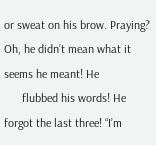or sweat on his brow. Praying? Oh, he didn’t mean what it seems he meant! He
      flubbed his words! He forgot the last three! “I’m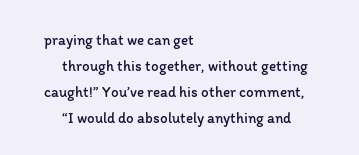praying that we can get
      through this together, without getting caught!” You’ve read his other comment,
      “I would do absolutely anything and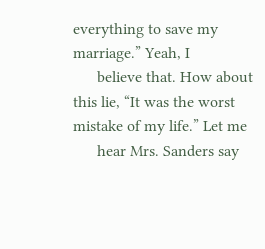everything to save my marriage.” Yeah, I
      believe that. How about this lie, “It was the worst mistake of my life.” Let me
      hear Mrs. Sanders say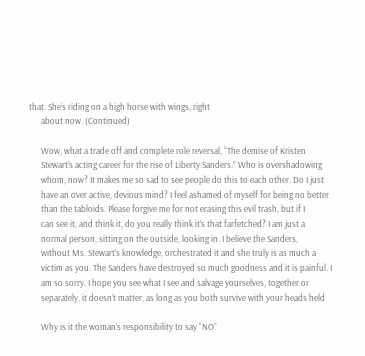that. She’s riding on a high horse with wings, right
      about now. (Continued)

      Wow, what a trade off and complete role reversal, “The demise of Kristen
      Stewart’s acting career for the rise of Liberty Sanders.” Who is overshadowing
      whom, now? It makes me so sad to see people do this to each other. Do I just
      have an over active, devious mind? I feel ashamed of myself for being no better
      than the tabloids. Please forgive me for not erasing this evil trash, but if I
      can see it, and think it, do you really think it’s that farfetched? I am just a
      normal person, sitting on the outside, looking in. I believe the Sanders,
      without Ms. Stewart’s knowledge, orchestrated it and she truly is as much a
      victim as you. The Sanders have destroyed so much goodness and it is painful. I
      am so sorry. I hope you see what I see and salvage yourselves, together or
      separately, it doesn’t matter, as long as you both survive with your heads held

      Why is it the woman’s responsibility to say “NO”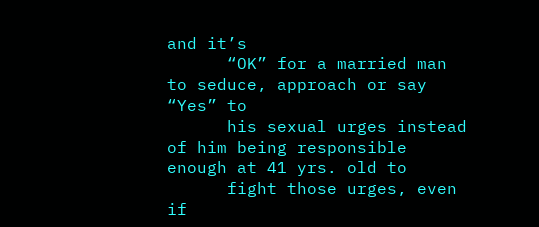and it’s
      “OK” for a married man to seduce, approach or say “Yes” to
      his sexual urges instead of him being responsible enough at 41 yrs. old to
      fight those urges, even if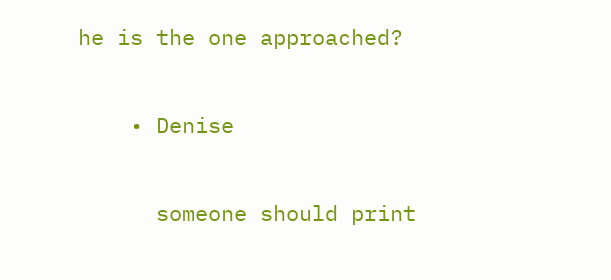he is the one approached?

    • Denise

      someone should print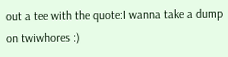out a tee with the quote:I wanna take a dump on twiwhores :)